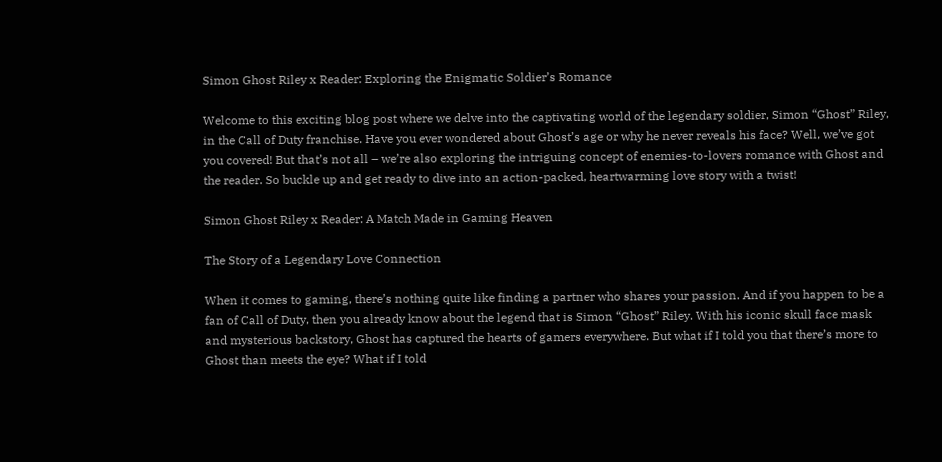Simon Ghost Riley x Reader: Exploring the Enigmatic Soldier’s Romance

Welcome to this exciting blog post where we delve into the captivating world of the legendary soldier, Simon “Ghost” Riley, in the Call of Duty franchise. Have you ever wondered about Ghost’s age or why he never reveals his face? Well, we’ve got you covered! But that’s not all – we’re also exploring the intriguing concept of enemies-to-lovers romance with Ghost and the reader. So buckle up and get ready to dive into an action-packed, heartwarming love story with a twist!

Simon Ghost Riley x Reader: A Match Made in Gaming Heaven

The Story of a Legendary Love Connection

When it comes to gaming, there’s nothing quite like finding a partner who shares your passion. And if you happen to be a fan of Call of Duty, then you already know about the legend that is Simon “Ghost” Riley. With his iconic skull face mask and mysterious backstory, Ghost has captured the hearts of gamers everywhere. But what if I told you that there’s more to Ghost than meets the eye? What if I told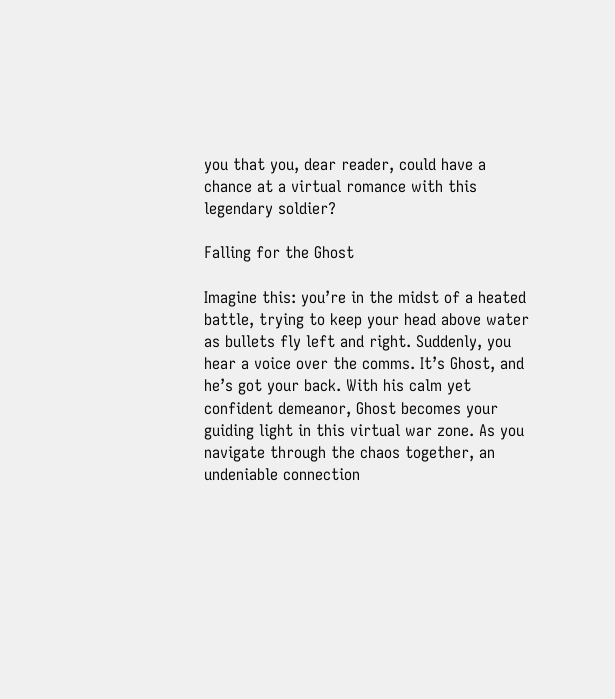you that you, dear reader, could have a chance at a virtual romance with this legendary soldier?

Falling for the Ghost

Imagine this: you’re in the midst of a heated battle, trying to keep your head above water as bullets fly left and right. Suddenly, you hear a voice over the comms. It’s Ghost, and he’s got your back. With his calm yet confident demeanor, Ghost becomes your guiding light in this virtual war zone. As you navigate through the chaos together, an undeniable connection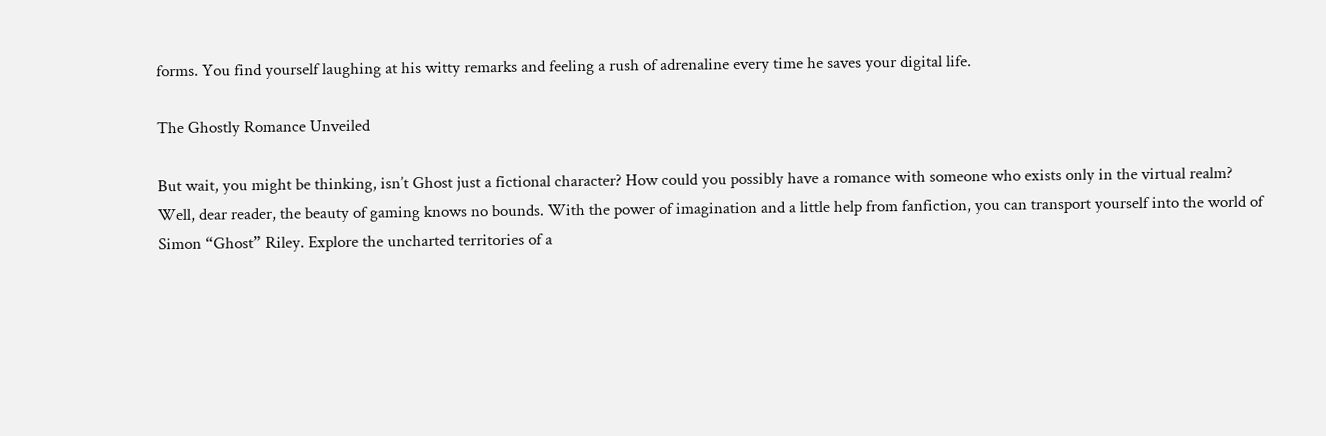forms. You find yourself laughing at his witty remarks and feeling a rush of adrenaline every time he saves your digital life.

The Ghostly Romance Unveiled

But wait, you might be thinking, isn’t Ghost just a fictional character? How could you possibly have a romance with someone who exists only in the virtual realm? Well, dear reader, the beauty of gaming knows no bounds. With the power of imagination and a little help from fanfiction, you can transport yourself into the world of Simon “Ghost” Riley. Explore the uncharted territories of a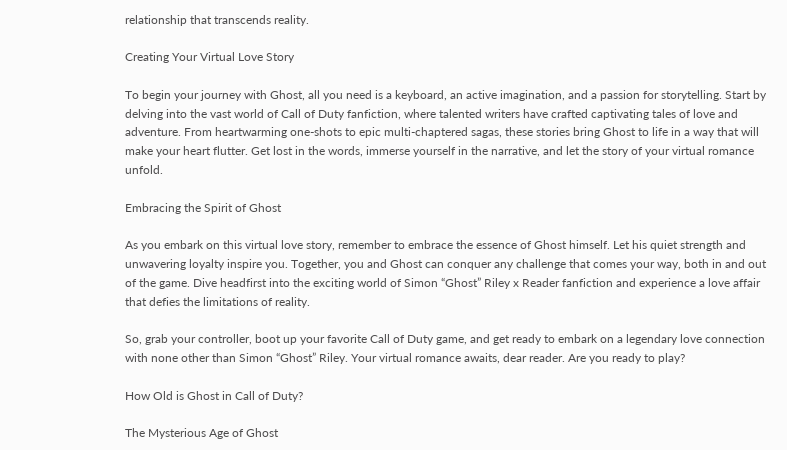relationship that transcends reality.

Creating Your Virtual Love Story

To begin your journey with Ghost, all you need is a keyboard, an active imagination, and a passion for storytelling. Start by delving into the vast world of Call of Duty fanfiction, where talented writers have crafted captivating tales of love and adventure. From heartwarming one-shots to epic multi-chaptered sagas, these stories bring Ghost to life in a way that will make your heart flutter. Get lost in the words, immerse yourself in the narrative, and let the story of your virtual romance unfold.

Embracing the Spirit of Ghost

As you embark on this virtual love story, remember to embrace the essence of Ghost himself. Let his quiet strength and unwavering loyalty inspire you. Together, you and Ghost can conquer any challenge that comes your way, both in and out of the game. Dive headfirst into the exciting world of Simon “Ghost” Riley x Reader fanfiction and experience a love affair that defies the limitations of reality.

So, grab your controller, boot up your favorite Call of Duty game, and get ready to embark on a legendary love connection with none other than Simon “Ghost” Riley. Your virtual romance awaits, dear reader. Are you ready to play?

How Old is Ghost in Call of Duty?

The Mysterious Age of Ghost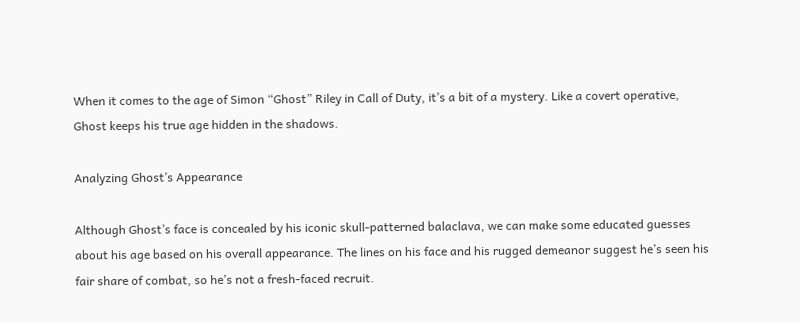When it comes to the age of Simon “Ghost” Riley in Call of Duty, it’s a bit of a mystery. Like a covert operative, Ghost keeps his true age hidden in the shadows.

Analyzing Ghost’s Appearance

Although Ghost’s face is concealed by his iconic skull-patterned balaclava, we can make some educated guesses about his age based on his overall appearance. The lines on his face and his rugged demeanor suggest he’s seen his fair share of combat, so he’s not a fresh-faced recruit.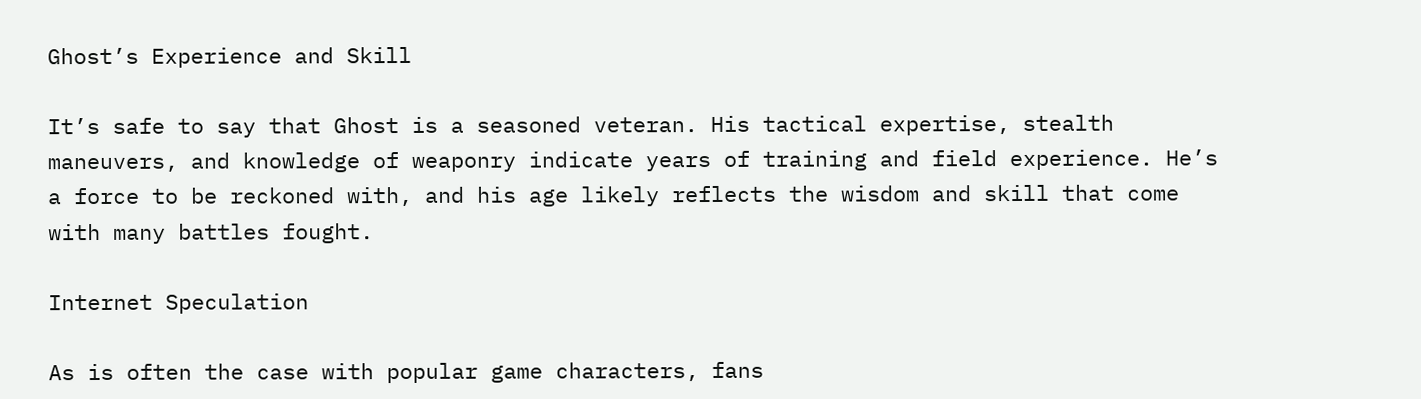Ghost’s Experience and Skill

It’s safe to say that Ghost is a seasoned veteran. His tactical expertise, stealth maneuvers, and knowledge of weaponry indicate years of training and field experience. He’s a force to be reckoned with, and his age likely reflects the wisdom and skill that come with many battles fought.

Internet Speculation

As is often the case with popular game characters, fans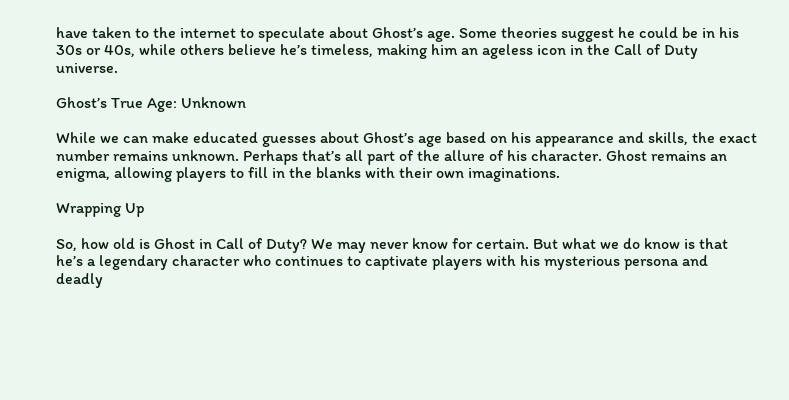have taken to the internet to speculate about Ghost’s age. Some theories suggest he could be in his 30s or 40s, while others believe he’s timeless, making him an ageless icon in the Call of Duty universe.

Ghost’s True Age: Unknown

While we can make educated guesses about Ghost’s age based on his appearance and skills, the exact number remains unknown. Perhaps that’s all part of the allure of his character. Ghost remains an enigma, allowing players to fill in the blanks with their own imaginations.

Wrapping Up

So, how old is Ghost in Call of Duty? We may never know for certain. But what we do know is that he’s a legendary character who continues to captivate players with his mysterious persona and deadly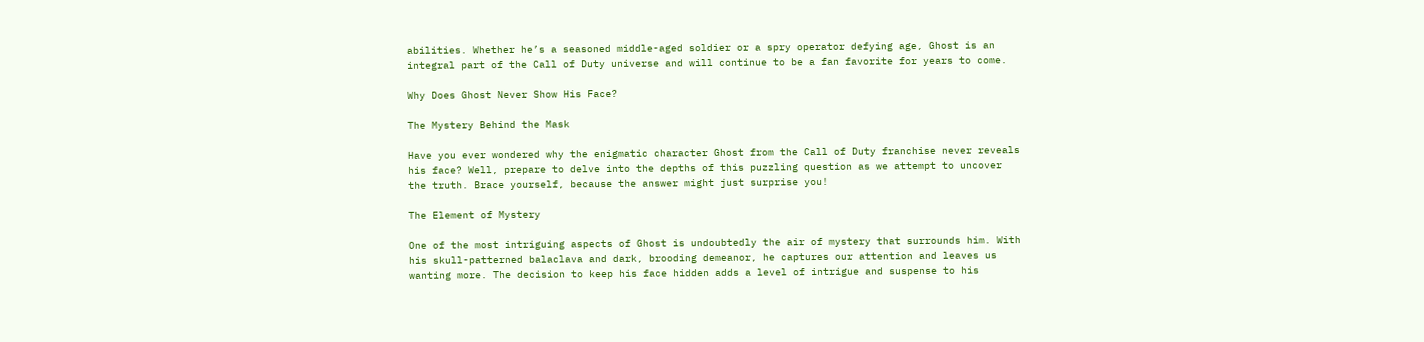abilities. Whether he’s a seasoned middle-aged soldier or a spry operator defying age, Ghost is an integral part of the Call of Duty universe and will continue to be a fan favorite for years to come.

Why Does Ghost Never Show His Face?

The Mystery Behind the Mask

Have you ever wondered why the enigmatic character Ghost from the Call of Duty franchise never reveals his face? Well, prepare to delve into the depths of this puzzling question as we attempt to uncover the truth. Brace yourself, because the answer might just surprise you!

The Element of Mystery

One of the most intriguing aspects of Ghost is undoubtedly the air of mystery that surrounds him. With his skull-patterned balaclava and dark, brooding demeanor, he captures our attention and leaves us wanting more. The decision to keep his face hidden adds a level of intrigue and suspense to his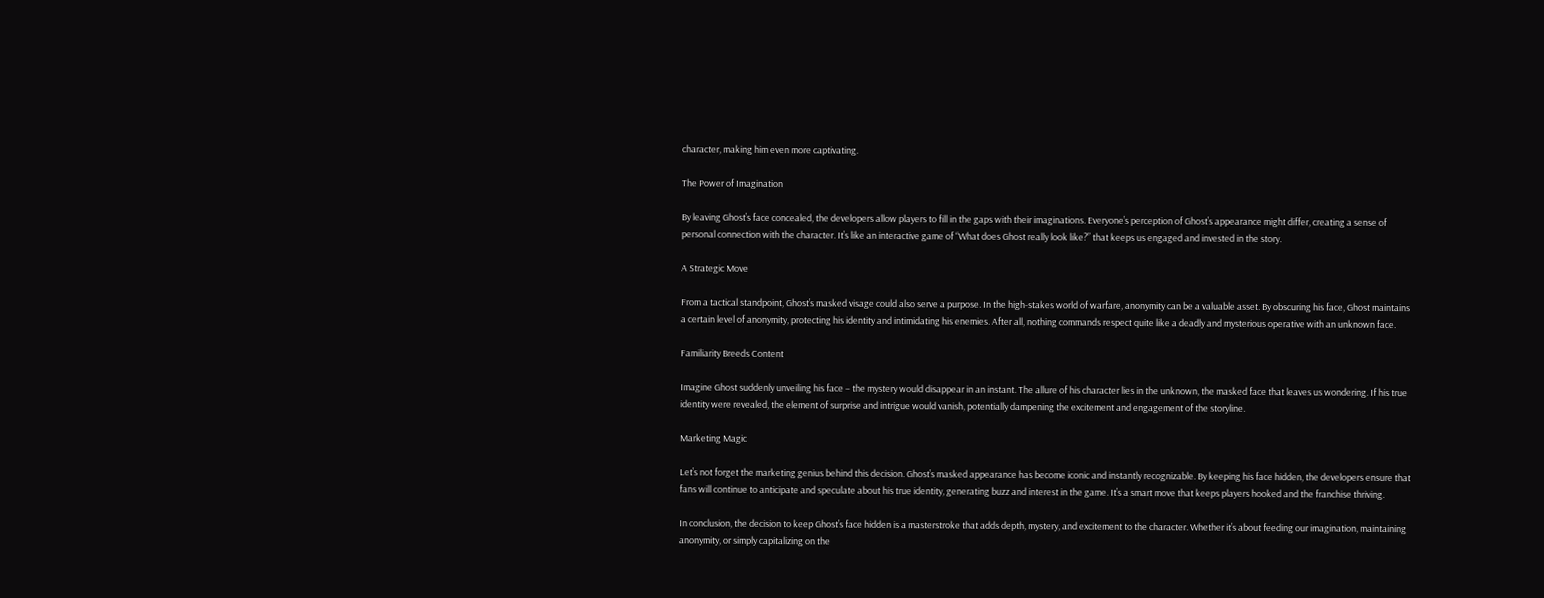character, making him even more captivating.

The Power of Imagination

By leaving Ghost’s face concealed, the developers allow players to fill in the gaps with their imaginations. Everyone’s perception of Ghost’s appearance might differ, creating a sense of personal connection with the character. It’s like an interactive game of “What does Ghost really look like?” that keeps us engaged and invested in the story.

A Strategic Move

From a tactical standpoint, Ghost’s masked visage could also serve a purpose. In the high-stakes world of warfare, anonymity can be a valuable asset. By obscuring his face, Ghost maintains a certain level of anonymity, protecting his identity and intimidating his enemies. After all, nothing commands respect quite like a deadly and mysterious operative with an unknown face.

Familiarity Breeds Content

Imagine Ghost suddenly unveiling his face – the mystery would disappear in an instant. The allure of his character lies in the unknown, the masked face that leaves us wondering. If his true identity were revealed, the element of surprise and intrigue would vanish, potentially dampening the excitement and engagement of the storyline.

Marketing Magic

Let’s not forget the marketing genius behind this decision. Ghost’s masked appearance has become iconic and instantly recognizable. By keeping his face hidden, the developers ensure that fans will continue to anticipate and speculate about his true identity, generating buzz and interest in the game. It’s a smart move that keeps players hooked and the franchise thriving.

In conclusion, the decision to keep Ghost’s face hidden is a masterstroke that adds depth, mystery, and excitement to the character. Whether it’s about feeding our imagination, maintaining anonymity, or simply capitalizing on the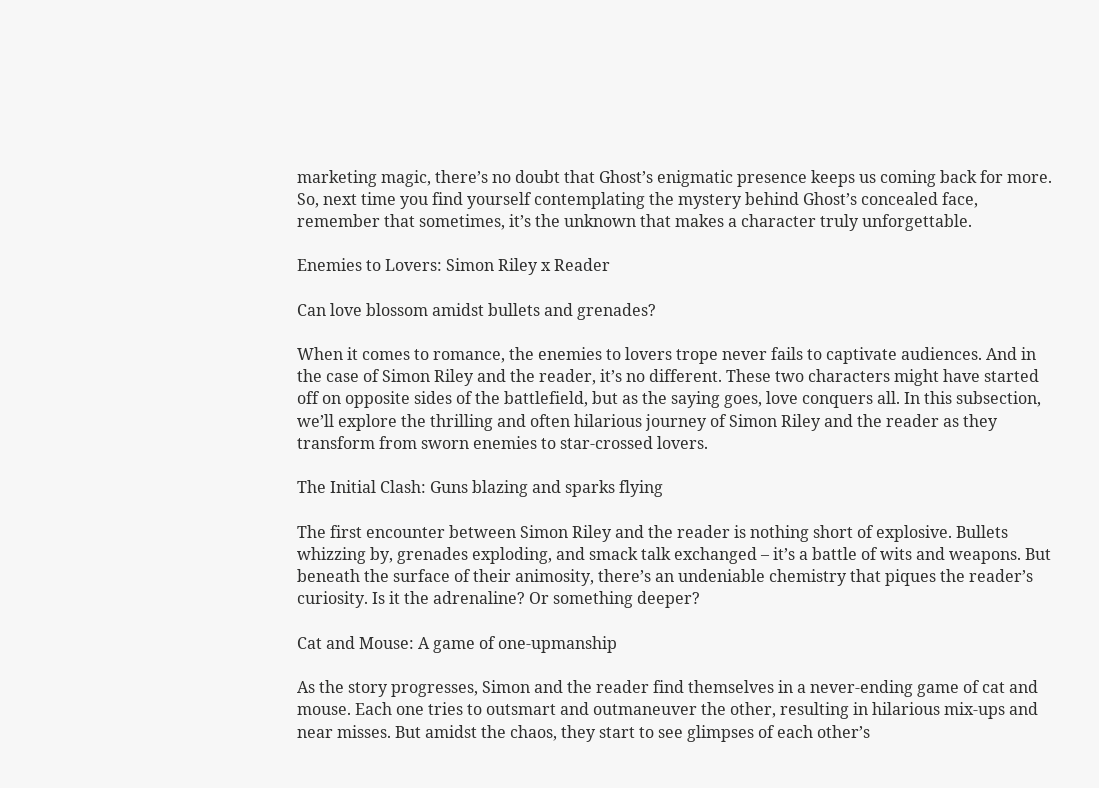marketing magic, there’s no doubt that Ghost’s enigmatic presence keeps us coming back for more. So, next time you find yourself contemplating the mystery behind Ghost’s concealed face, remember that sometimes, it’s the unknown that makes a character truly unforgettable.

Enemies to Lovers: Simon Riley x Reader

Can love blossom amidst bullets and grenades?

When it comes to romance, the enemies to lovers trope never fails to captivate audiences. And in the case of Simon Riley and the reader, it’s no different. These two characters might have started off on opposite sides of the battlefield, but as the saying goes, love conquers all. In this subsection, we’ll explore the thrilling and often hilarious journey of Simon Riley and the reader as they transform from sworn enemies to star-crossed lovers.

The Initial Clash: Guns blazing and sparks flying

The first encounter between Simon Riley and the reader is nothing short of explosive. Bullets whizzing by, grenades exploding, and smack talk exchanged – it’s a battle of wits and weapons. But beneath the surface of their animosity, there’s an undeniable chemistry that piques the reader’s curiosity. Is it the adrenaline? Or something deeper?

Cat and Mouse: A game of one-upmanship

As the story progresses, Simon and the reader find themselves in a never-ending game of cat and mouse. Each one tries to outsmart and outmaneuver the other, resulting in hilarious mix-ups and near misses. But amidst the chaos, they start to see glimpses of each other’s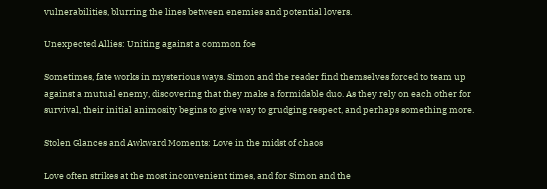vulnerabilities, blurring the lines between enemies and potential lovers.

Unexpected Allies: Uniting against a common foe

Sometimes, fate works in mysterious ways. Simon and the reader find themselves forced to team up against a mutual enemy, discovering that they make a formidable duo. As they rely on each other for survival, their initial animosity begins to give way to grudging respect, and perhaps something more.

Stolen Glances and Awkward Moments: Love in the midst of chaos

Love often strikes at the most inconvenient times, and for Simon and the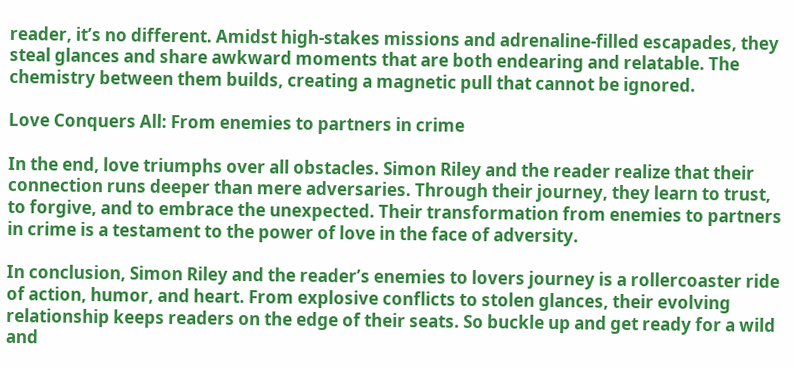reader, it’s no different. Amidst high-stakes missions and adrenaline-filled escapades, they steal glances and share awkward moments that are both endearing and relatable. The chemistry between them builds, creating a magnetic pull that cannot be ignored.

Love Conquers All: From enemies to partners in crime

In the end, love triumphs over all obstacles. Simon Riley and the reader realize that their connection runs deeper than mere adversaries. Through their journey, they learn to trust, to forgive, and to embrace the unexpected. Their transformation from enemies to partners in crime is a testament to the power of love in the face of adversity.

In conclusion, Simon Riley and the reader’s enemies to lovers journey is a rollercoaster ride of action, humor, and heart. From explosive conflicts to stolen glances, their evolving relationship keeps readers on the edge of their seats. So buckle up and get ready for a wild and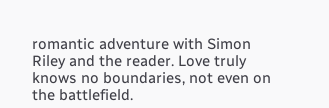romantic adventure with Simon Riley and the reader. Love truly knows no boundaries, not even on the battlefield.